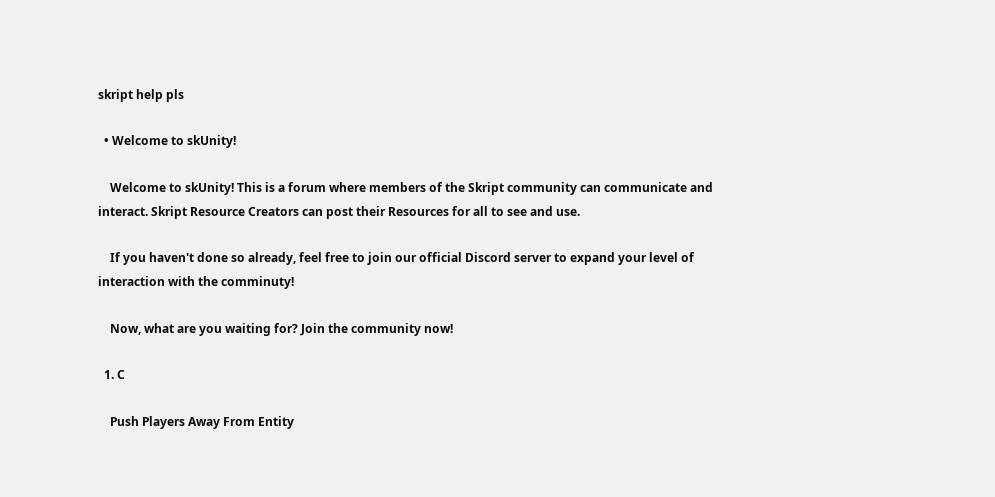skript help pls

  • Welcome to skUnity!

    Welcome to skUnity! This is a forum where members of the Skript community can communicate and interact. Skript Resource Creators can post their Resources for all to see and use.

    If you haven't done so already, feel free to join our official Discord server to expand your level of interaction with the comminuty!

    Now, what are you waiting for? Join the community now!

  1. C

    Push Players Away From Entity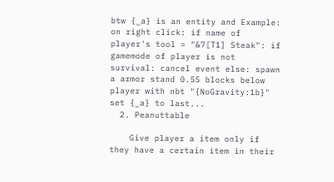btw {_a} is an entity and Example: on right click: if name of player's tool = "&7[T1] Steak": if gamemode of player is not survival: cancel event else: spawn a armor stand 0.55 blocks below player with nbt "{NoGravity:1b}" set {_a} to last...
  2. Peanuttable

    Give player a item only if they have a certain item in their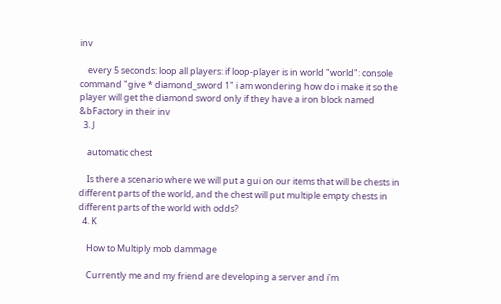inv

    every 5 seconds: loop all players: if loop-player is in world "world": console command "give * diamond_sword 1" i am wondering how do i make it so the player will get the diamond sword only if they have a iron block named &bFactory in their inv
  3. J

    automatic chest

    Is there a scenario where we will put a gui on our items that will be chests in different parts of the world, and the chest will put multiple empty chests in different parts of the world with odds?
  4. K

    How to Multiply mob dammage

    Currently me and my friend are developing a server and i'm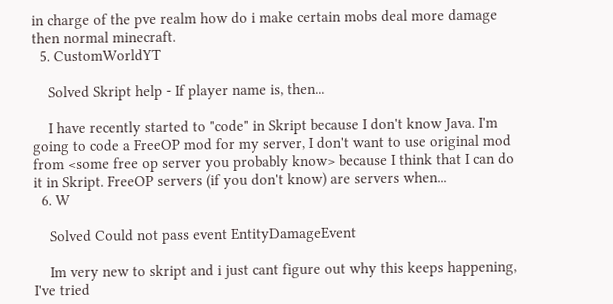in charge of the pve realm how do i make certain mobs deal more damage then normal minecraft.
  5. CustomWorldYT

    Solved Skript help - If player name is, then...

    I have recently started to "code" in Skript because I don't know Java. I'm going to code a FreeOP mod for my server, I don't want to use original mod from <some free op server you probably know> because I think that I can do it in Skript. FreeOP servers (if you don't know) are servers when...
  6. W

    Solved Could not pass event EntityDamageEvent

    Im very new to skript and i just cant figure out why this keeps happening, I've tried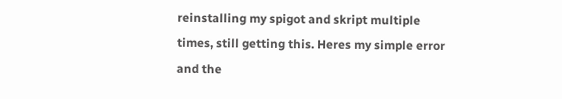reinstalling my spigot and skript multiple times, still getting this. Heres my simple error and the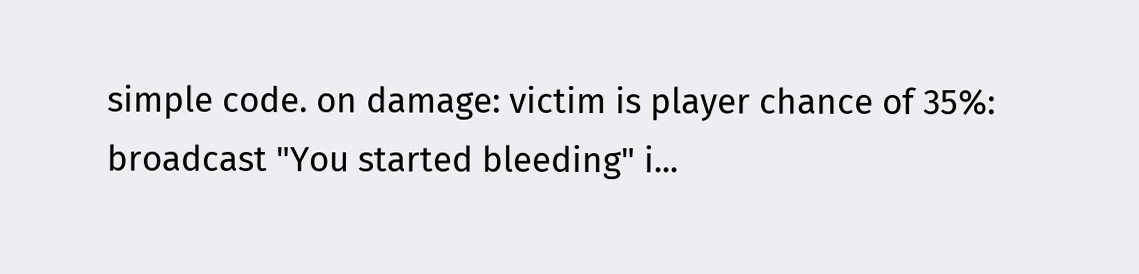simple code. on damage: victim is player chance of 35%: broadcast "You started bleeding" i...